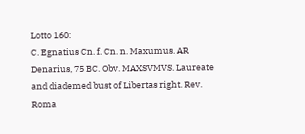Lotto 160:
C. Egnatius Cn. f. Cn. n. Maxumus. AR Denarius, 75 BC. Obv. MAXSVMVS. Laureate and diademed bust of Libertas right. Rev. Roma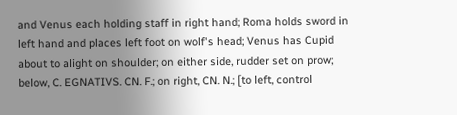and Venus each holding staff in right hand; Roma holds sword in left hand and places left foot on wolf's head; Venus has Cupid about to alight on shoulder; on either side, rudder set on prow; below, C. EGNATIVS. CN. F.; on right, CN. N.; [to left, control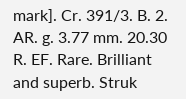mark]. Cr. 391/3. B. 2. AR. g. 3.77 mm. 20.30 R. EF. Rare. Brilliant and superb. Struk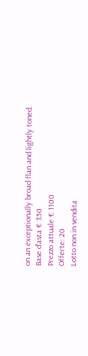on an exceptionally broad flan and lightly toned.
Base d'asta € 350
Prezzo attuale € 1100
Offerte: 20
Lotto non in vendita